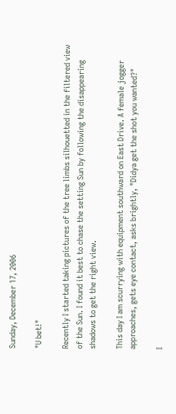Sunday, December 17, 2006

"U bet!"

Recently I started taking pictures of the tree limbs silhouetted in the filtered view of the Sun. I found it best to chase the setting Sun by following the disappearing shadows to get the right view.

This day I am scurrying with equipment southward on East Drive. A female jogger approaches, gets eye contact, asks brightly, "Didya get the shot you wanted?"

I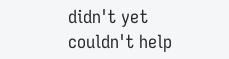didn't yet couldn't help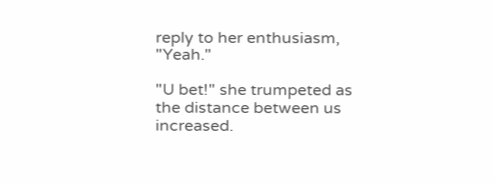reply to her enthusiasm, "Yeah."

"U bet!" she trumpeted as the distance between us increased.